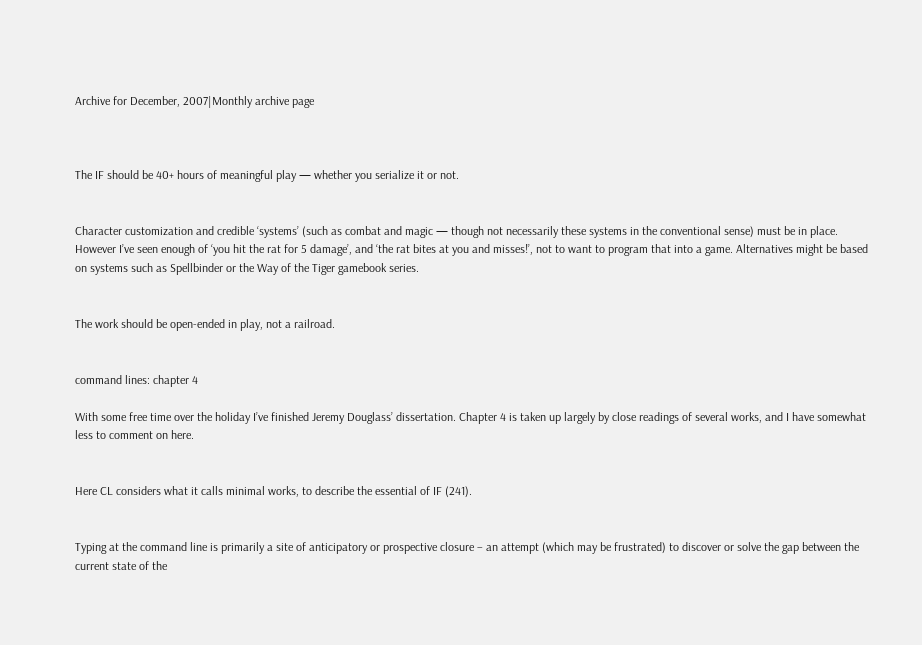Archive for December, 2007|Monthly archive page



The IF should be 40+ hours of meaningful play — whether you serialize it or not.


Character customization and credible ‘systems’ (such as combat and magic — though not necessarily these systems in the conventional sense) must be in place. However I’ve seen enough of ‘you hit the rat for 5 damage’, and ‘the rat bites at you and misses!’, not to want to program that into a game. Alternatives might be based on systems such as Spellbinder or the Way of the Tiger gamebook series.


The work should be open-ended in play, not a railroad.


command lines: chapter 4

With some free time over the holiday I’ve finished Jeremy Douglass’ dissertation. Chapter 4 is taken up largely by close readings of several works, and I have somewhat less to comment on here.


Here CL considers what it calls minimal works, to describe the essential of IF (241).


Typing at the command line is primarily a site of anticipatory or prospective closure – an attempt (which may be frustrated) to discover or solve the gap between the current state of the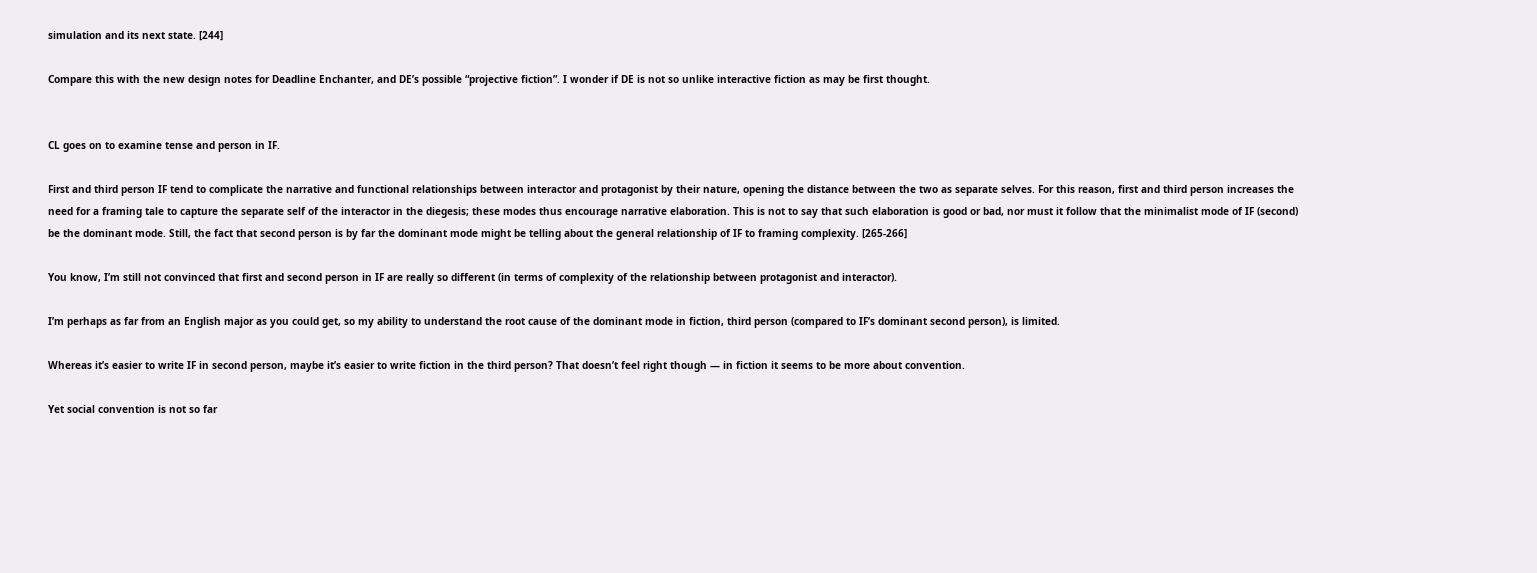simulation and its next state. [244]

Compare this with the new design notes for Deadline Enchanter, and DE’s possible “projective fiction”. I wonder if DE is not so unlike interactive fiction as may be first thought.


CL goes on to examine tense and person in IF.

First and third person IF tend to complicate the narrative and functional relationships between interactor and protagonist by their nature, opening the distance between the two as separate selves. For this reason, first and third person increases the need for a framing tale to capture the separate self of the interactor in the diegesis; these modes thus encourage narrative elaboration. This is not to say that such elaboration is good or bad, nor must it follow that the minimalist mode of IF (second) be the dominant mode. Still, the fact that second person is by far the dominant mode might be telling about the general relationship of IF to framing complexity. [265-266]

You know, I’m still not convinced that first and second person in IF are really so different (in terms of complexity of the relationship between protagonist and interactor).

I’m perhaps as far from an English major as you could get, so my ability to understand the root cause of the dominant mode in fiction, third person (compared to IF’s dominant second person), is limited.

Whereas it’s easier to write IF in second person, maybe it’s easier to write fiction in the third person? That doesn’t feel right though — in fiction it seems to be more about convention.

Yet social convention is not so far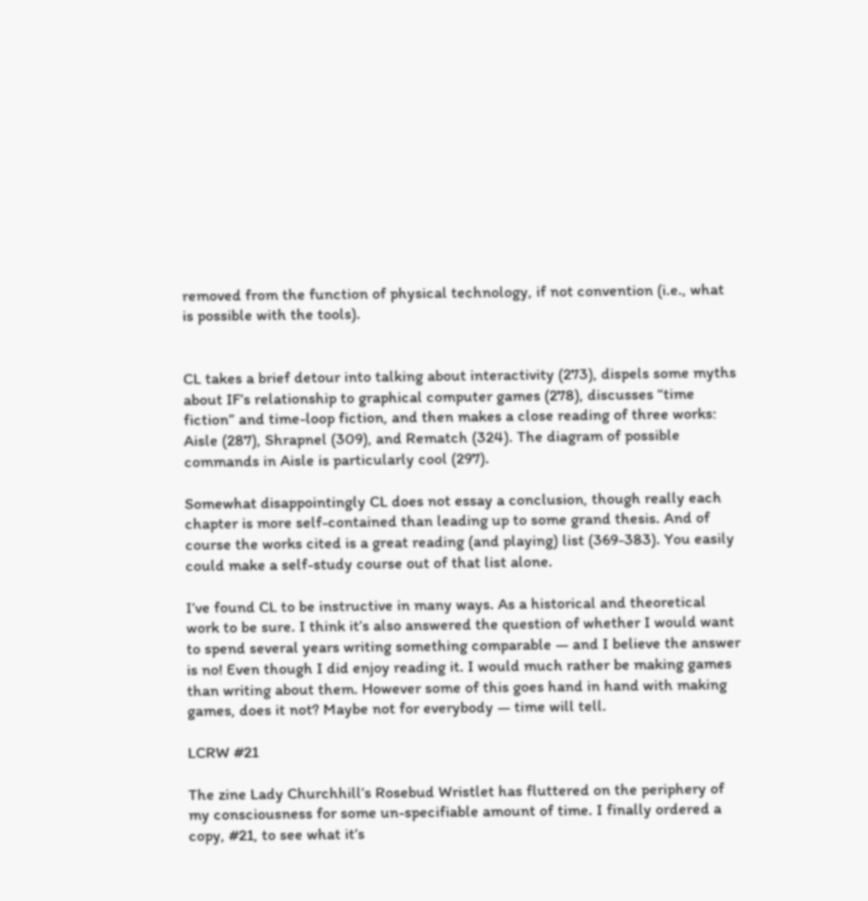removed from the function of physical technology, if not convention (i.e., what is possible with the tools).


CL takes a brief detour into talking about interactivity (273), dispels some myths about IF’s relationship to graphical computer games (278), discusses “time fiction” and time-loop fiction, and then makes a close reading of three works: Aisle (287), Shrapnel (309), and Rematch (324). The diagram of possible commands in Aisle is particularly cool (297).

Somewhat disappointingly CL does not essay a conclusion, though really each chapter is more self-contained than leading up to some grand thesis. And of course the works cited is a great reading (and playing) list (369-383). You easily could make a self-study course out of that list alone.

I’ve found CL to be instructive in many ways. As a historical and theoretical work to be sure. I think it’s also answered the question of whether I would want to spend several years writing something comparable — and I believe the answer is no! Even though I did enjoy reading it. I would much rather be making games than writing about them. However some of this goes hand in hand with making games, does it not? Maybe not for everybody — time will tell.

LCRW #21

The zine Lady Churchhill’s Rosebud Wristlet has fluttered on the periphery of my consciousness for some un-specifiable amount of time. I finally ordered a copy, #21, to see what it’s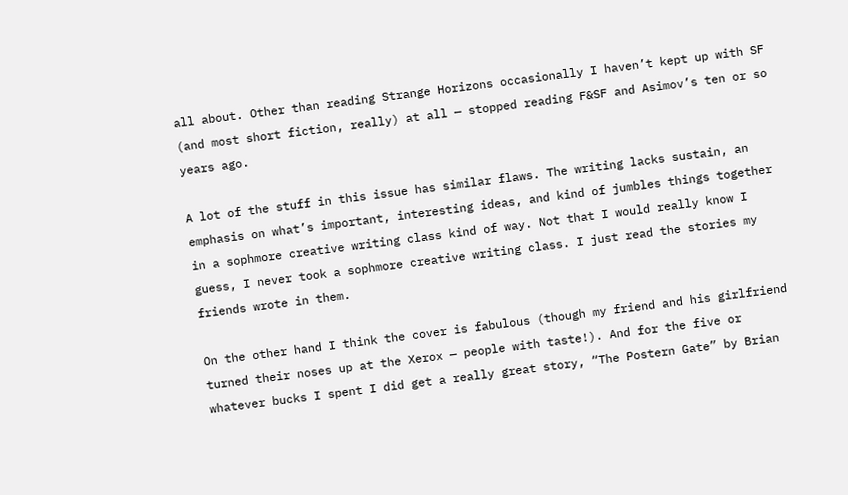all about. Other than reading Strange Horizons occasionally I haven’t kept up with SF (and most short fiction, really) at all — stopped reading F&SF and Asimov’s ten or so years ago.

A lot of the stuff in this issue has similar flaws. The writing lacks sustain, an emphasis on what’s important, interesting ideas, and kind of jumbles things together in a sophmore creative writing class kind of way. Not that I would really know I guess, I never took a sophmore creative writing class. I just read the stories my friends wrote in them.

On the other hand I think the cover is fabulous (though my friend and his girlfriend turned their noses up at the Xerox — people with taste!). And for the five or whatever bucks I spent I did get a really great story, “The Postern Gate” by Brian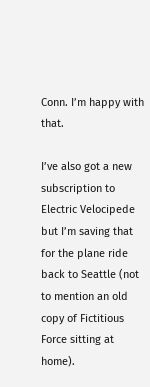Conn. I’m happy with that.

I’ve also got a new subscription to Electric Velocipede but I’m saving that for the plane ride back to Seattle (not to mention an old copy of Fictitious Force sitting at home).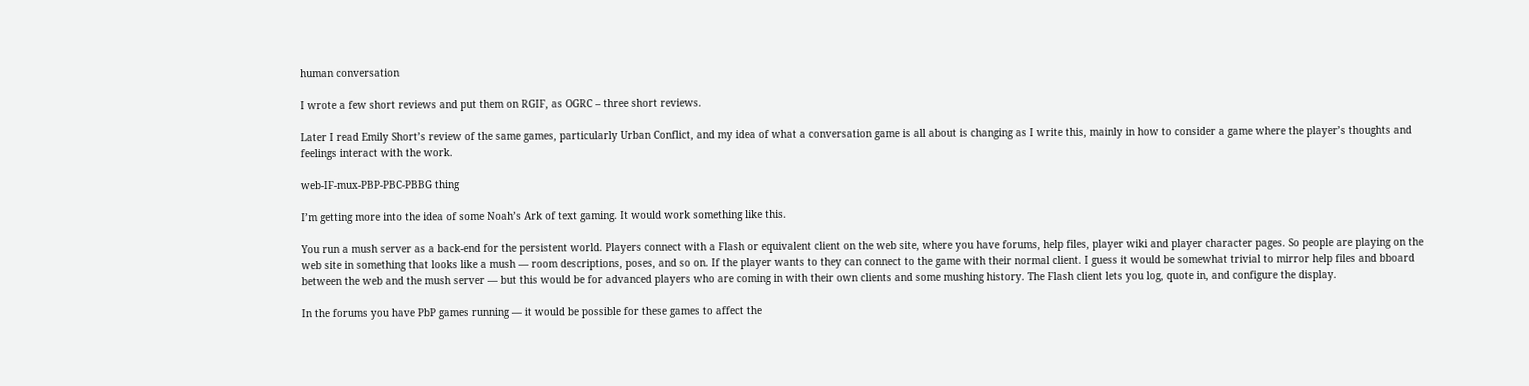human conversation

I wrote a few short reviews and put them on RGIF, as OGRC – three short reviews.

Later I read Emily Short’s review of the same games, particularly Urban Conflict, and my idea of what a conversation game is all about is changing as I write this, mainly in how to consider a game where the player’s thoughts and feelings interact with the work.

web-IF-mux-PBP-PBC-PBBG thing

I’m getting more into the idea of some Noah’s Ark of text gaming. It would work something like this.

You run a mush server as a back-end for the persistent world. Players connect with a Flash or equivalent client on the web site, where you have forums, help files, player wiki and player character pages. So people are playing on the web site in something that looks like a mush — room descriptions, poses, and so on. If the player wants to they can connect to the game with their normal client. I guess it would be somewhat trivial to mirror help files and bboard between the web and the mush server — but this would be for advanced players who are coming in with their own clients and some mushing history. The Flash client lets you log, quote in, and configure the display.

In the forums you have PbP games running — it would be possible for these games to affect the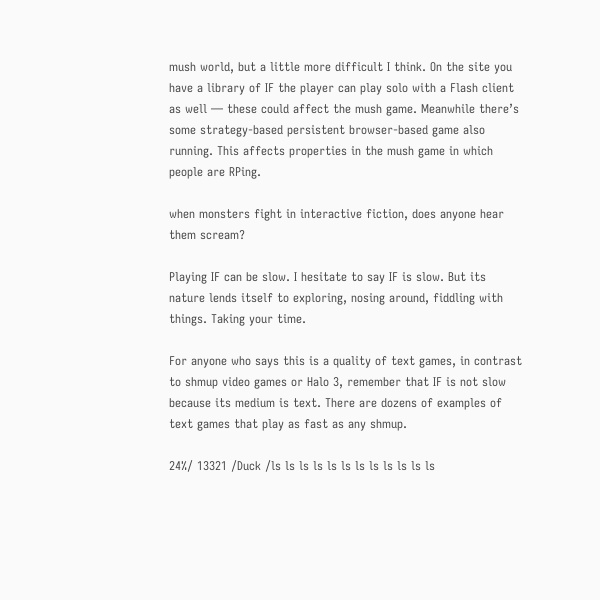mush world, but a little more difficult I think. On the site you have a library of IF the player can play solo with a Flash client as well — these could affect the mush game. Meanwhile there’s some strategy-based persistent browser-based game also running. This affects properties in the mush game in which people are RPing.

when monsters fight in interactive fiction, does anyone hear them scream?

Playing IF can be slow. I hesitate to say IF is slow. But its nature lends itself to exploring, nosing around, fiddling with things. Taking your time.

For anyone who says this is a quality of text games, in contrast to shmup video games or Halo 3, remember that IF is not slow because its medium is text. There are dozens of examples of text games that play as fast as any shmup.

24%/ 13321 /Duck /ls ls ls ls ls ls ls ls ls ls ls ls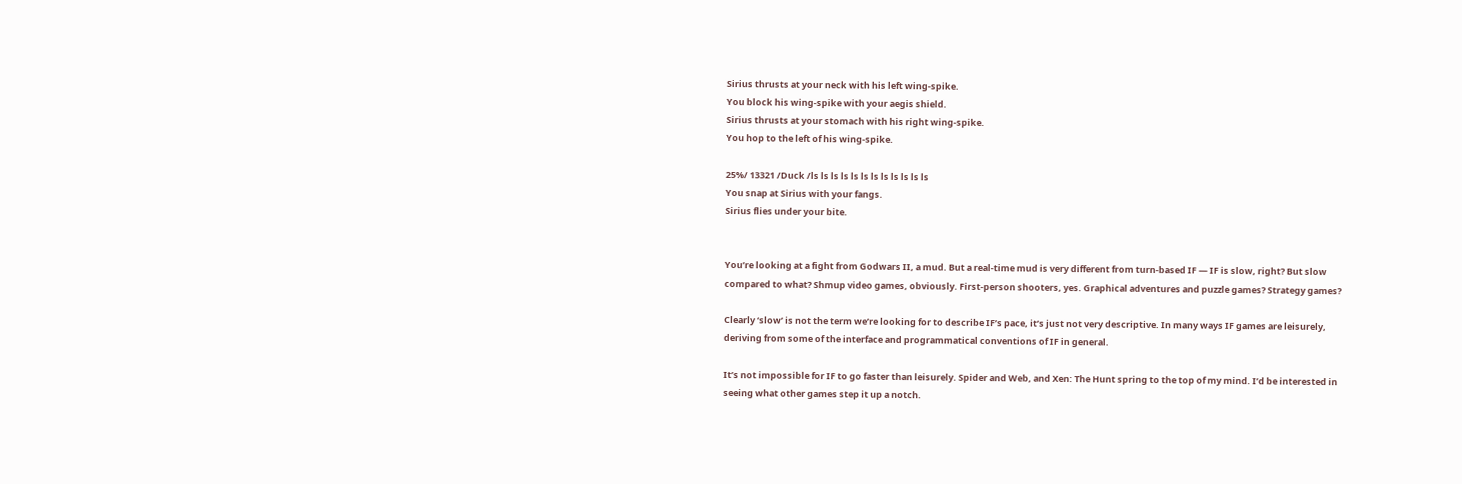Sirius thrusts at your neck with his left wing-spike.
You block his wing-spike with your aegis shield.
Sirius thrusts at your stomach with his right wing-spike.
You hop to the left of his wing-spike.

25%/ 13321 /Duck /ls ls ls ls ls ls ls ls ls ls ls ls
You snap at Sirius with your fangs.
Sirius flies under your bite.


You’re looking at a fight from Godwars II, a mud. But a real-time mud is very different from turn-based IF — IF is slow, right? But slow compared to what? Shmup video games, obviously. First-person shooters, yes. Graphical adventures and puzzle games? Strategy games?

Clearly ‘slow’ is not the term we’re looking for to describe IF’s pace, it’s just not very descriptive. In many ways IF games are leisurely, deriving from some of the interface and programmatical conventions of IF in general.

It’s not impossible for IF to go faster than leisurely. Spider and Web, and Xen: The Hunt spring to the top of my mind. I’d be interested in seeing what other games step it up a notch.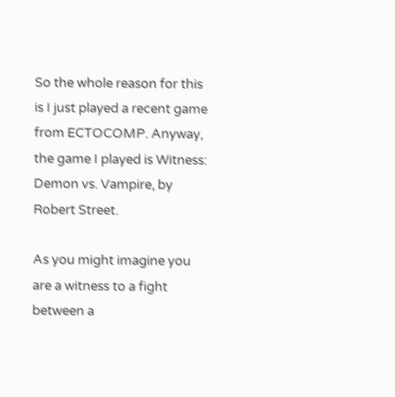So the whole reason for this is I just played a recent game from ECTOCOMP. Anyway, the game I played is Witness: Demon vs. Vampire, by Robert Street.

As you might imagine you are a witness to a fight between a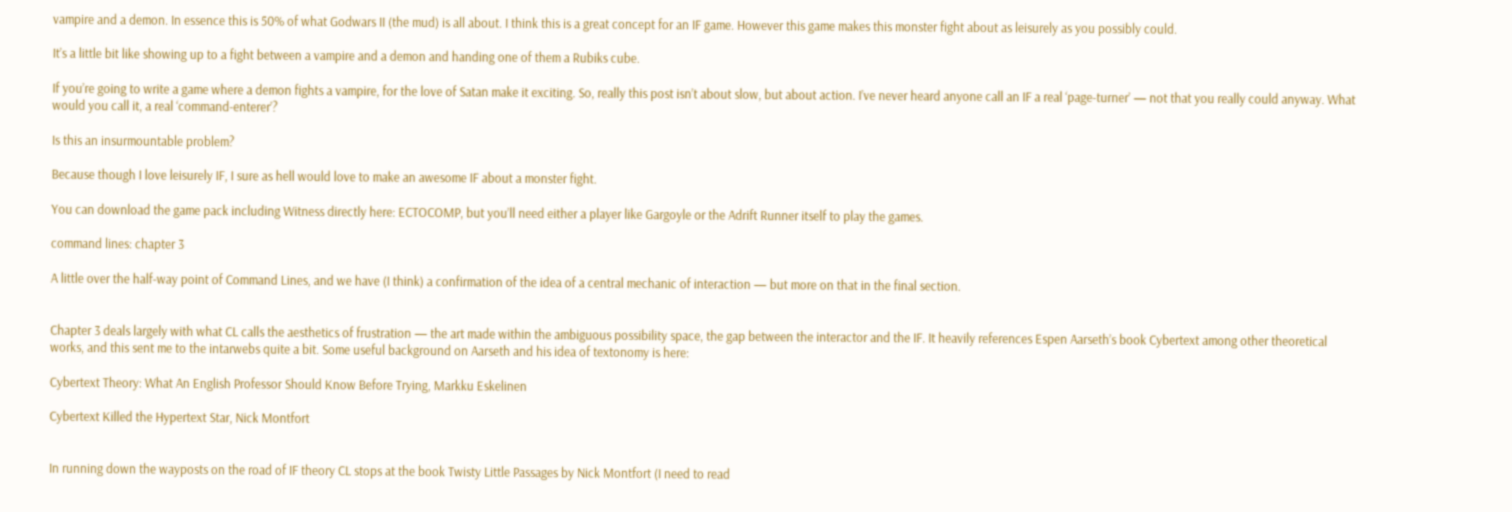vampire and a demon. In essence this is 50% of what Godwars II (the mud) is all about. I think this is a great concept for an IF game. However this game makes this monster fight about as leisurely as you possibly could.

It’s a little bit like showing up to a fight between a vampire and a demon and handing one of them a Rubiks cube.

If you’re going to write a game where a demon fights a vampire, for the love of Satan make it exciting. So, really this post isn’t about slow, but about action. I’ve never heard anyone call an IF a real ‘page-turner’ — not that you really could anyway. What would you call it, a real ‘command-enterer’?

Is this an insurmountable problem?

Because though I love leisurely IF, I sure as hell would love to make an awesome IF about a monster fight.

You can download the game pack including Witness directly here: ECTOCOMP, but you’ll need either a player like Gargoyle or the Adrift Runner itself to play the games.

command lines: chapter 3

A little over the half-way point of Command Lines, and we have (I think) a confirmation of the idea of a central mechanic of interaction — but more on that in the final section.


Chapter 3 deals largely with what CL calls the aesthetics of frustration — the art made within the ambiguous possibility space, the gap between the interactor and the IF. It heavily references Espen Aarseth’s book Cybertext among other theoretical works, and this sent me to the intarwebs quite a bit. Some useful background on Aarseth and his idea of textonomy is here:

Cybertext Theory: What An English Professor Should Know Before Trying, Markku Eskelinen

Cybertext Killed the Hypertext Star, Nick Montfort


In running down the wayposts on the road of IF theory CL stops at the book Twisty Little Passages by Nick Montfort (I need to read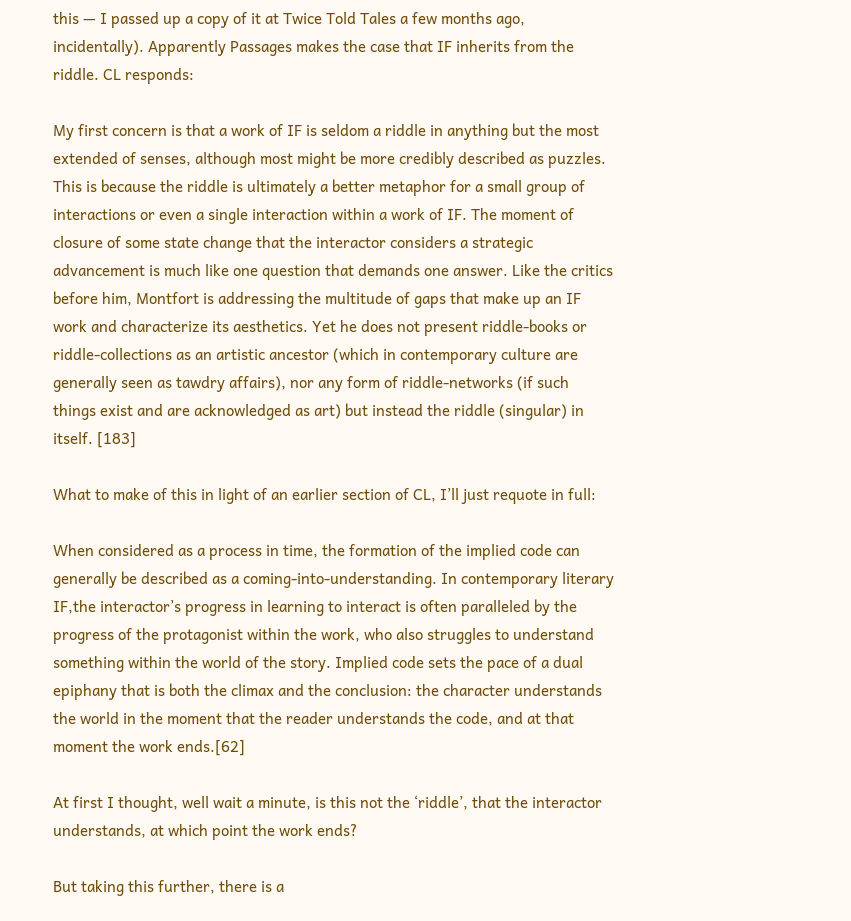this — I passed up a copy of it at Twice Told Tales a few months ago, incidentally). Apparently Passages makes the case that IF inherits from the riddle. CL responds:

My first concern is that a work of IF is seldom a riddle in anything but the most extended of senses, although most might be more credibly described as puzzles. This is because the riddle is ultimately a better metaphor for a small group of interactions or even a single interaction within a work of IF. The moment of closure of some state change that the interactor considers a strategic advancement is much like one question that demands one answer. Like the critics before him, Montfort is addressing the multitude of gaps that make up an IF work and characterize its aesthetics. Yet he does not present riddle-books or riddle-collections as an artistic ancestor (which in contemporary culture are generally seen as tawdry affairs), nor any form of riddle-networks (if such things exist and are acknowledged as art) but instead the riddle (singular) in itself. [183]

What to make of this in light of an earlier section of CL, I’ll just requote in full:

When considered as a process in time, the formation of the implied code can generally be described as a coming-into-understanding. In contemporary literary IF,the interactor’s progress in learning to interact is often paralleled by the progress of the protagonist within the work, who also struggles to understand something within the world of the story. Implied code sets the pace of a dual epiphany that is both the climax and the conclusion: the character understands the world in the moment that the reader understands the code, and at that moment the work ends.[62]

At first I thought, well wait a minute, is this not the ‘riddle’, that the interactor understands, at which point the work ends?

But taking this further, there is a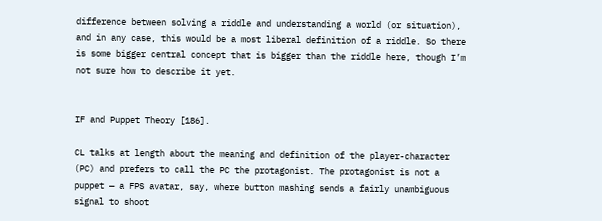difference between solving a riddle and understanding a world (or situation), and in any case, this would be a most liberal definition of a riddle. So there is some bigger central concept that is bigger than the riddle here, though I’m not sure how to describe it yet.


IF and Puppet Theory [186].

CL talks at length about the meaning and definition of the player-character (PC) and prefers to call the PC the protagonist. The protagonist is not a puppet — a FPS avatar, say, where button mashing sends a fairly unambiguous signal to shoot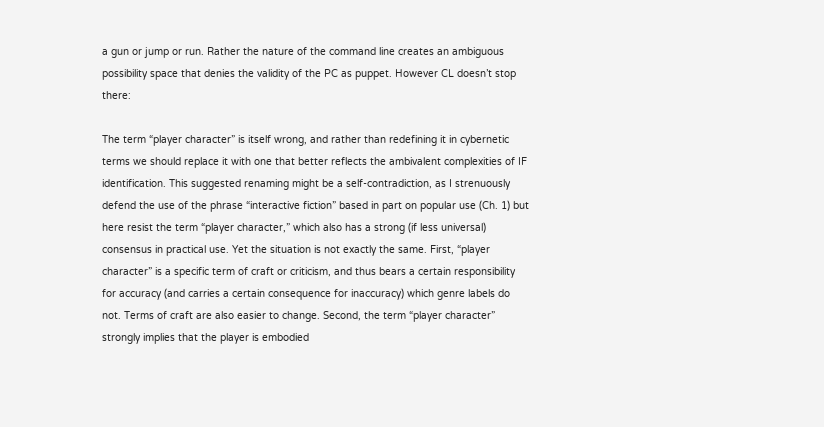a gun or jump or run. Rather the nature of the command line creates an ambiguous possibility space that denies the validity of the PC as puppet. However CL doesn’t stop there:

The term “player character” is itself wrong, and rather than redefining it in cybernetic terms we should replace it with one that better reflects the ambivalent complexities of IF identification. This suggested renaming might be a self-contradiction, as I strenuously defend the use of the phrase “interactive fiction” based in part on popular use (Ch. 1) but here resist the term “player character,” which also has a strong (if less universal) consensus in practical use. Yet the situation is not exactly the same. First, “player character” is a specific term of craft or criticism, and thus bears a certain responsibility for accuracy (and carries a certain consequence for inaccuracy) which genre labels do not. Terms of craft are also easier to change. Second, the term “player character” strongly implies that the player is embodied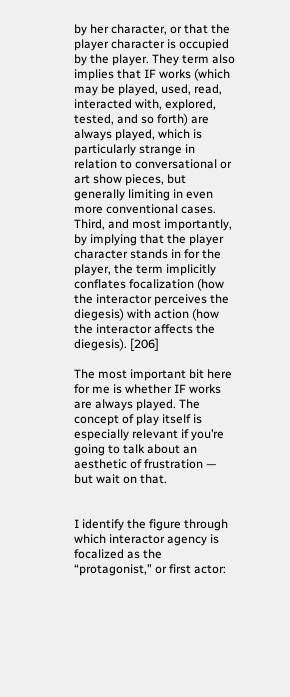by her character, or that the player character is occupied by the player. They term also implies that IF works (which may be played, used, read, interacted with, explored, tested, and so forth) are always played, which is particularly strange in relation to conversational or art show pieces, but generally limiting in even more conventional cases. Third, and most importantly, by implying that the player character stands in for the player, the term implicitly conflates focalization (how the interactor perceives the diegesis) with action (how the interactor affects the diegesis). [206]

The most important bit here for me is whether IF works are always played. The concept of play itself is especially relevant if you’re going to talk about an aesthetic of frustration — but wait on that.


I identify the figure through which interactor agency is focalized as the “protagonist,” or first actor: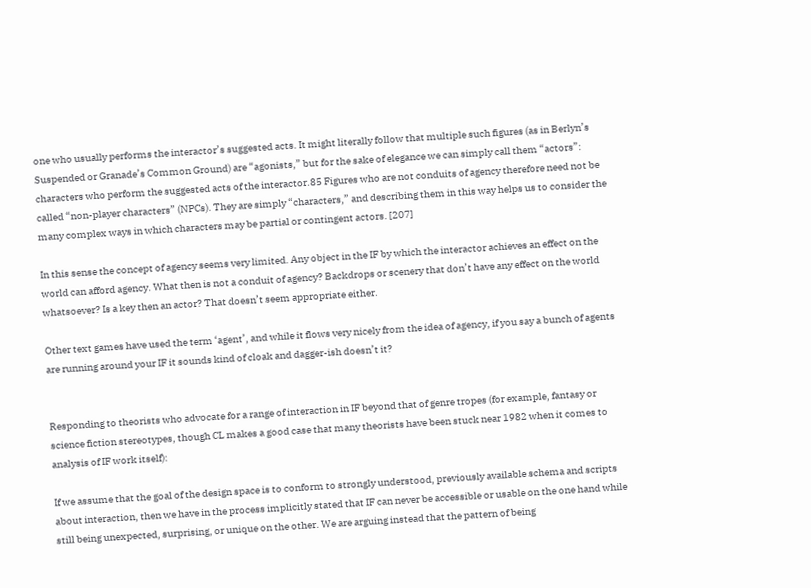one who usually performs the interactor’s suggested acts. It might literally follow that multiple such figures (as in Berlyn’s Suspended or Granade’s Common Ground) are “agonists,” but for the sake of elegance we can simply call them “actors”: characters who perform the suggested acts of the interactor.85 Figures who are not conduits of agency therefore need not be called “non-player characters” (NPCs). They are simply “characters,” and describing them in this way helps us to consider the many complex ways in which characters may be partial or contingent actors. [207]

In this sense the concept of agency seems very limited. Any object in the IF by which the interactor achieves an effect on the world can afford agency. What then is not a conduit of agency? Backdrops or scenery that don’t have any effect on the world whatsoever? Is a key then an actor? That doesn’t seem appropriate either.

Other text games have used the term ‘agent’, and while it flows very nicely from the idea of agency, if you say a bunch of agents are running around your IF it sounds kind of cloak and dagger-ish doesn’t it?


Responding to theorists who advocate for a range of interaction in IF beyond that of genre tropes (for example, fantasy or science fiction stereotypes, though CL makes a good case that many theorists have been stuck near 1982 when it comes to analysis of IF work itself):

If we assume that the goal of the design space is to conform to strongly understood, previously available schema and scripts about interaction, then we have in the process implicitly stated that IF can never be accessible or usable on the one hand while still being unexpected, surprising, or unique on the other. We are arguing instead that the pattern of being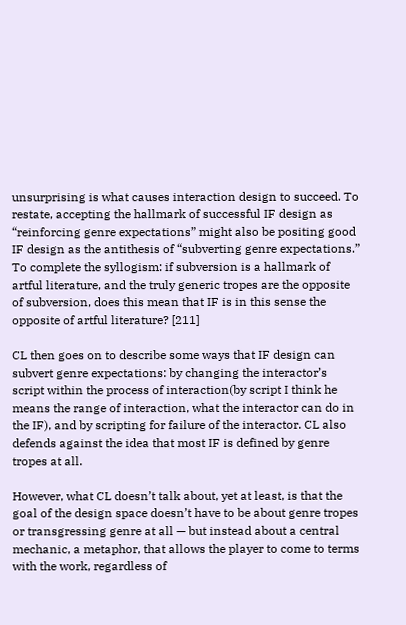unsurprising is what causes interaction design to succeed. To restate, accepting the hallmark of successful IF design as “reinforcing genre expectations” might also be positing good IF design as the antithesis of “subverting genre expectations.” To complete the syllogism: if subversion is a hallmark of artful literature, and the truly generic tropes are the opposite of subversion, does this mean that IF is in this sense the opposite of artful literature? [211]

CL then goes on to describe some ways that IF design can subvert genre expectations: by changing the interactor’s script within the process of interaction(by script I think he means the range of interaction, what the interactor can do in the IF), and by scripting for failure of the interactor. CL also defends against the idea that most IF is defined by genre tropes at all.

However, what CL doesn’t talk about, yet at least, is that the goal of the design space doesn’t have to be about genre tropes or transgressing genre at all — but instead about a central mechanic, a metaphor, that allows the player to come to terms with the work, regardless of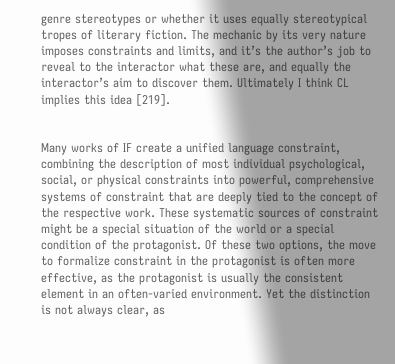genre stereotypes or whether it uses equally stereotypical tropes of literary fiction. The mechanic by its very nature imposes constraints and limits, and it’s the author’s job to reveal to the interactor what these are, and equally the interactor’s aim to discover them. Ultimately I think CL implies this idea [219].


Many works of IF create a unified language constraint, combining the description of most individual psychological, social, or physical constraints into powerful, comprehensive systems of constraint that are deeply tied to the concept of the respective work. These systematic sources of constraint might be a special situation of the world or a special condition of the protagonist. Of these two options, the move to formalize constraint in the protagonist is often more effective, as the protagonist is usually the consistent element in an often-varied environment. Yet the distinction is not always clear, as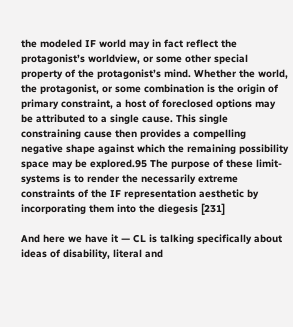the modeled IF world may in fact reflect the protagonist’s worldview, or some other special property of the protagonist’s mind. Whether the world, the protagonist, or some combination is the origin of primary constraint, a host of foreclosed options may be attributed to a single cause. This single constraining cause then provides a compelling negative shape against which the remaining possibility space may be explored.95 The purpose of these limit-systems is to render the necessarily extreme constraints of the IF representation aesthetic by incorporating them into the diegesis [231]

And here we have it — CL is talking specifically about ideas of disability, literal and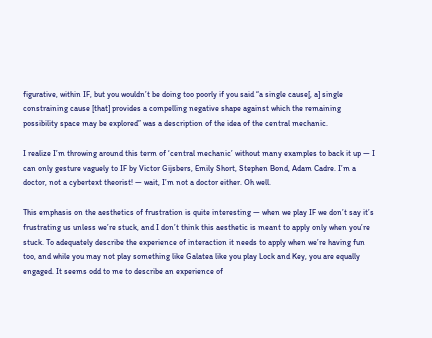figurative, within IF, but you wouldn’t be doing too poorly if you said “a single cause[, a] single constraining cause [that] provides a compelling negative shape against which the remaining possibility space may be explored” was a description of the idea of the central mechanic.

I realize I’m throwing around this term of ‘central mechanic’ without many examples to back it up — I can only gesture vaguely to IF by Victor Gijsbers, Emily Short, Stephen Bond, Adam Cadre. I’m a doctor, not a cybertext theorist! — wait, I’m not a doctor either. Oh well.

This emphasis on the aesthetics of frustration is quite interesting — when we play IF we don’t say it’s frustrating us unless we’re stuck, and I don’t think this aesthetic is meant to apply only when you’re stuck. To adequately describe the experience of interaction it needs to apply when we’re having fun too, and while you may not play something like Galatea like you play Lock and Key, you are equally engaged. It seems odd to me to describe an experience of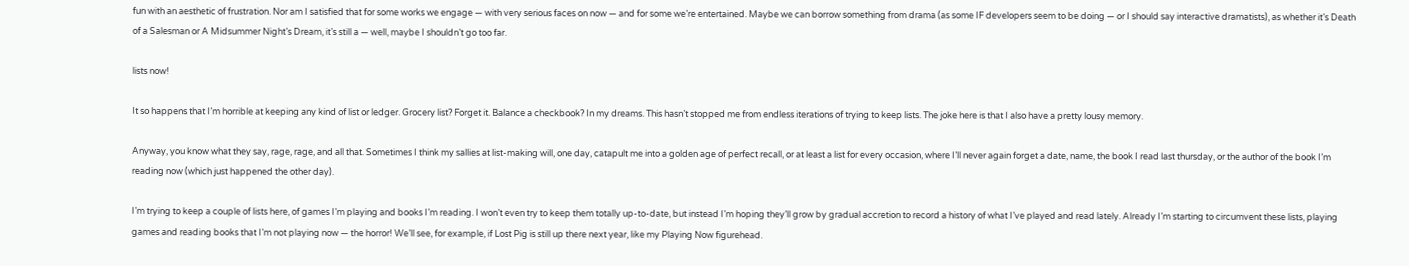fun with an aesthetic of frustration. Nor am I satisfied that for some works we engage — with very serious faces on now — and for some we’re entertained. Maybe we can borrow something from drama (as some IF developers seem to be doing — or I should say interactive dramatists), as whether it’s Death of a Salesman or A Midsummer Night’s Dream, it’s still a — well, maybe I shouldn’t go too far.

lists now!

It so happens that I’m horrible at keeping any kind of list or ledger. Grocery list? Forget it. Balance a checkbook? In my dreams. This hasn’t stopped me from endless iterations of trying to keep lists. The joke here is that I also have a pretty lousy memory.

Anyway, you know what they say, rage, rage, and all that. Sometimes I think my sallies at list-making will, one day, catapult me into a golden age of perfect recall, or at least a list for every occasion, where I’ll never again forget a date, name, the book I read last thursday, or the author of the book I’m reading now (which just happened the other day).

I’m trying to keep a couple of lists here, of games I’m playing and books I’m reading. I won’t even try to keep them totally up-to-date, but instead I’m hoping they’ll grow by gradual accretion to record a history of what I’ve played and read lately. Already I’m starting to circumvent these lists, playing games and reading books that I’m not playing now — the horror! We’ll see, for example, if Lost Pig is still up there next year, like my Playing Now figurehead.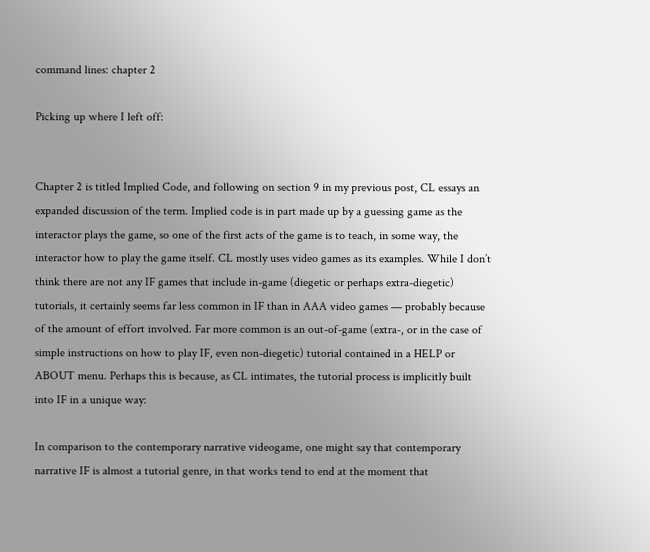command lines: chapter 2

Picking up where I left off:


Chapter 2 is titled Implied Code, and following on section 9 in my previous post, CL essays an expanded discussion of the term. Implied code is in part made up by a guessing game as the interactor plays the game, so one of the first acts of the game is to teach, in some way, the interactor how to play the game itself. CL mostly uses video games as its examples. While I don’t think there are not any IF games that include in-game (diegetic or perhaps extra-diegetic) tutorials, it certainly seems far less common in IF than in AAA video games — probably because of the amount of effort involved. Far more common is an out-of-game (extra-, or in the case of simple instructions on how to play IF, even non-diegetic) tutorial contained in a HELP or ABOUT menu. Perhaps this is because, as CL intimates, the tutorial process is implicitly built into IF in a unique way:

In comparison to the contemporary narrative videogame, one might say that contemporary narrative IF is almost a tutorial genre, in that works tend to end at the moment that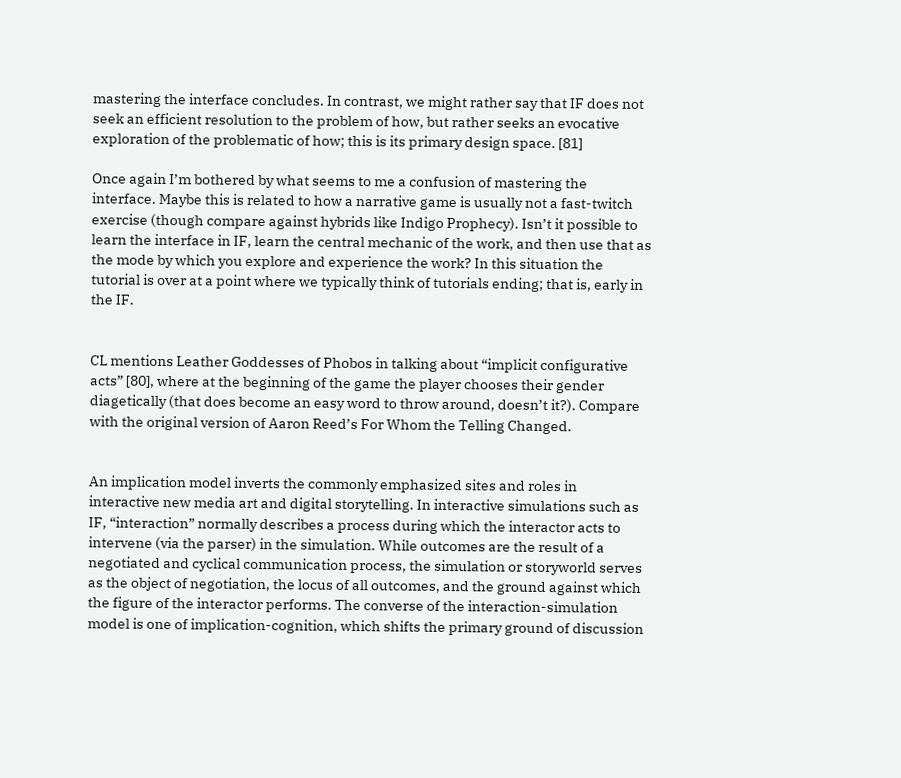mastering the interface concludes. In contrast, we might rather say that IF does not seek an efficient resolution to the problem of how, but rather seeks an evocative exploration of the problematic of how; this is its primary design space. [81]

Once again I’m bothered by what seems to me a confusion of mastering the interface. Maybe this is related to how a narrative game is usually not a fast-twitch exercise (though compare against hybrids like Indigo Prophecy). Isn’t it possible to learn the interface in IF, learn the central mechanic of the work, and then use that as the mode by which you explore and experience the work? In this situation the tutorial is over at a point where we typically think of tutorials ending; that is, early in the IF.


CL mentions Leather Goddesses of Phobos in talking about “implicit configurative acts” [80], where at the beginning of the game the player chooses their gender diagetically (that does become an easy word to throw around, doesn’t it?). Compare with the original version of Aaron Reed’s For Whom the Telling Changed.


An implication model inverts the commonly emphasized sites and roles in interactive new media art and digital storytelling. In interactive simulations such as IF, “interaction” normally describes a process during which the interactor acts to intervene (via the parser) in the simulation. While outcomes are the result of a negotiated and cyclical communication process, the simulation or storyworld serves as the object of negotiation, the locus of all outcomes, and the ground against which the figure of the interactor performs. The converse of the interaction-simulation model is one of implication-cognition, which shifts the primary ground of discussion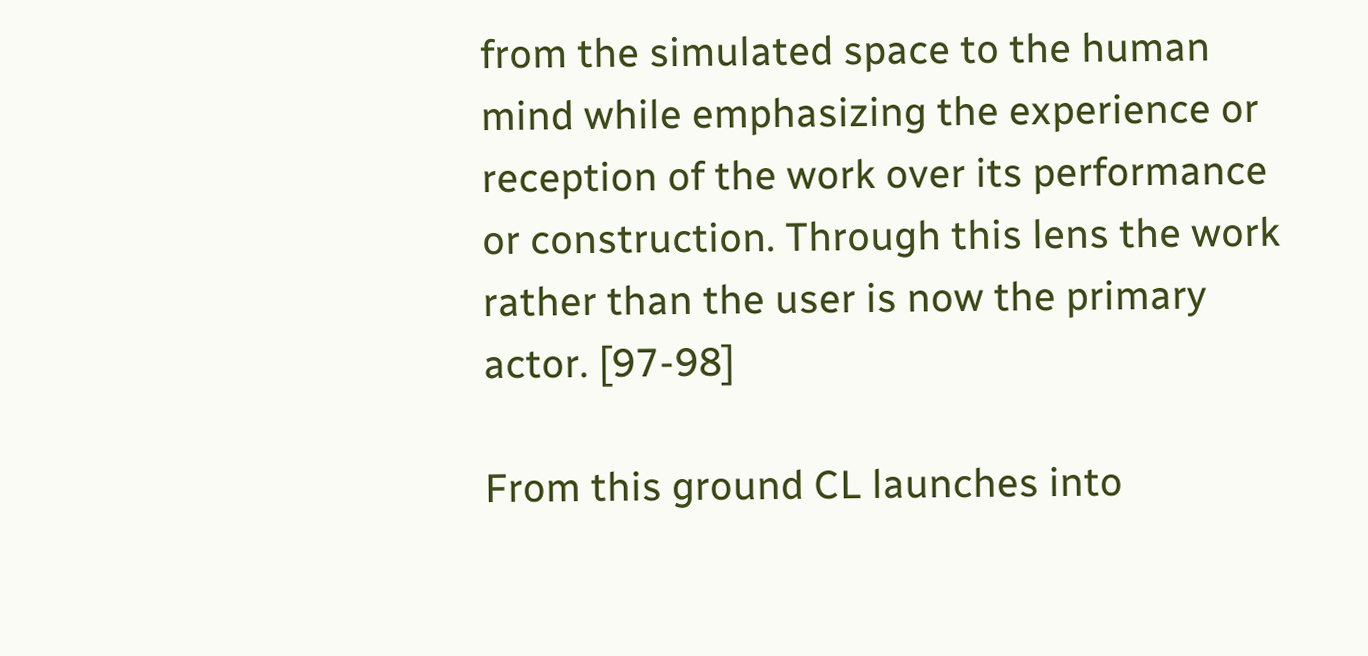from the simulated space to the human mind while emphasizing the experience or reception of the work over its performance or construction. Through this lens the work rather than the user is now the primary actor. [97-98]

From this ground CL launches into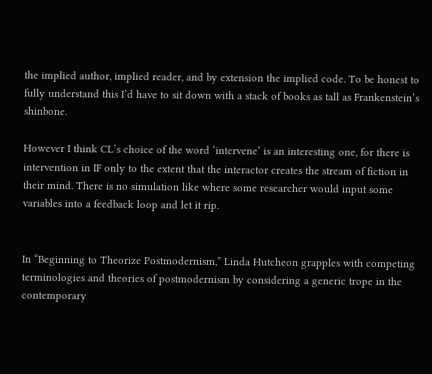the implied author, implied reader, and by extension the implied code. To be honest to fully understand this I’d have to sit down with a stack of books as tall as Frankenstein’s shinbone.

However I think CL’s choice of the word ‘intervene’ is an interesting one, for there is intervention in IF only to the extent that the interactor creates the stream of fiction in their mind. There is no simulation like where some researcher would input some variables into a feedback loop and let it rip.


In “Beginning to Theorize Postmodernism,” Linda Hutcheon grapples with competing terminologies and theories of postmodernism by considering a generic trope in the contemporary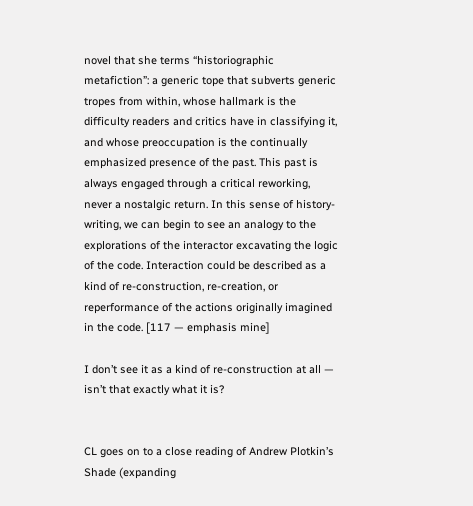novel that she terms “historiographic metafiction”: a generic tope that subverts generic tropes from within, whose hallmark is the difficulty readers and critics have in classifying it, and whose preoccupation is the continually emphasized presence of the past. This past is always engaged through a critical reworking, never a nostalgic return. In this sense of history-writing, we can begin to see an analogy to the explorations of the interactor excavating the logic of the code. Interaction could be described as a kind of re-construction, re-creation, or reperformance of the actions originally imagined in the code. [117 — emphasis mine]

I don’t see it as a kind of re-construction at all — isn’t that exactly what it is?


CL goes on to a close reading of Andrew Plotkin’s Shade (expanding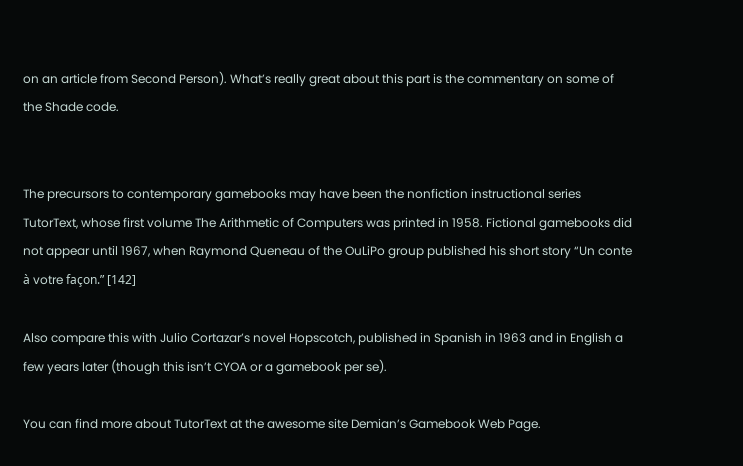on an article from Second Person). What’s really great about this part is the commentary on some of the Shade code.


The precursors to contemporary gamebooks may have been the nonfiction instructional series TutorText, whose first volume The Arithmetic of Computers was printed in 1958. Fictional gamebooks did not appear until 1967, when Raymond Queneau of the OuLiPo group published his short story “Un conte à votre façon.” [142]

Also compare this with Julio Cortazar’s novel Hopscotch, published in Spanish in 1963 and in English a few years later (though this isn’t CYOA or a gamebook per se).

You can find more about TutorText at the awesome site Demian’s Gamebook Web Page.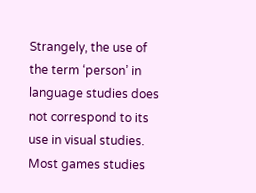Strangely, the use of the term ‘person’ in language studies does not correspond to its use in visual studies. Most games studies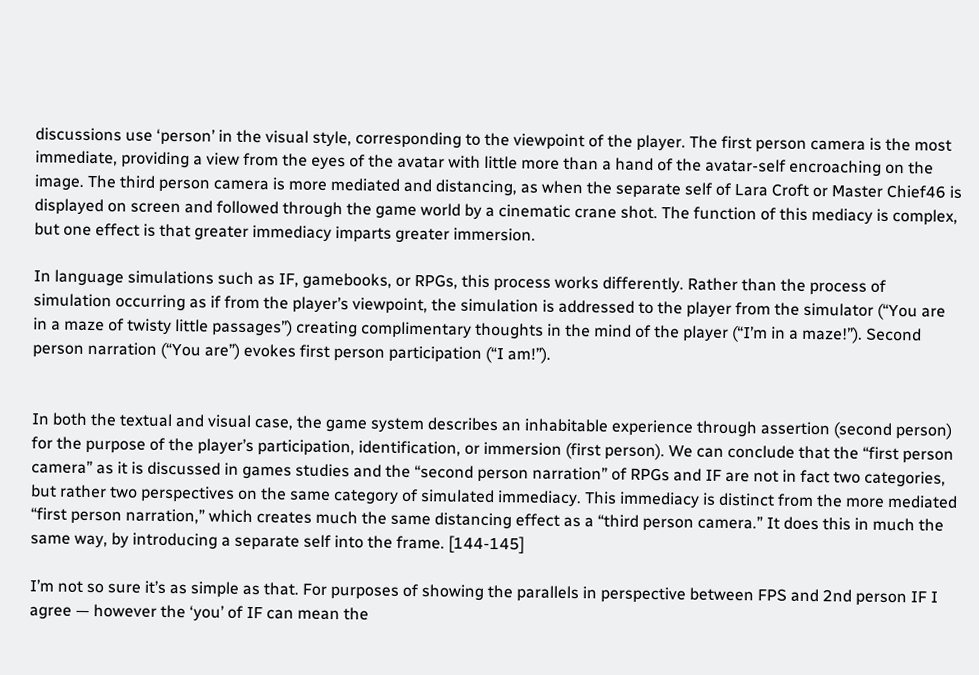discussions use ‘person’ in the visual style, corresponding to the viewpoint of the player. The first person camera is the most immediate, providing a view from the eyes of the avatar with little more than a hand of the avatar-self encroaching on the image. The third person camera is more mediated and distancing, as when the separate self of Lara Croft or Master Chief46 is displayed on screen and followed through the game world by a cinematic crane shot. The function of this mediacy is complex, but one effect is that greater immediacy imparts greater immersion.

In language simulations such as IF, gamebooks, or RPGs, this process works differently. Rather than the process of simulation occurring as if from the player’s viewpoint, the simulation is addressed to the player from the simulator (“You are in a maze of twisty little passages”) creating complimentary thoughts in the mind of the player (“I’m in a maze!”). Second person narration (“You are”) evokes first person participation (“I am!”).


In both the textual and visual case, the game system describes an inhabitable experience through assertion (second person) for the purpose of the player’s participation, identification, or immersion (first person). We can conclude that the “first person camera” as it is discussed in games studies and the “second person narration” of RPGs and IF are not in fact two categories, but rather two perspectives on the same category of simulated immediacy. This immediacy is distinct from the more mediated “first person narration,” which creates much the same distancing effect as a “third person camera.” It does this in much the same way, by introducing a separate self into the frame. [144-145]

I’m not so sure it’s as simple as that. For purposes of showing the parallels in perspective between FPS and 2nd person IF I agree — however the ‘you’ of IF can mean the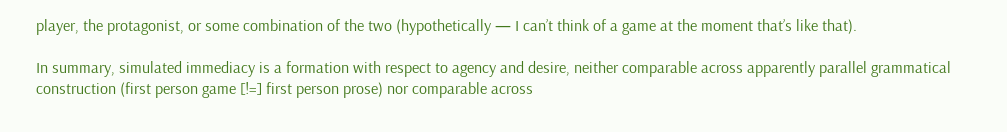player, the protagonist, or some combination of the two (hypothetically — I can’t think of a game at the moment that’s like that).

In summary, simulated immediacy is a formation with respect to agency and desire, neither comparable across apparently parallel grammatical construction (first person game [!=] first person prose) nor comparable across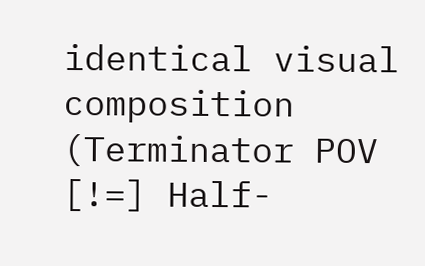identical visual composition (Terminator POV [!=] Half-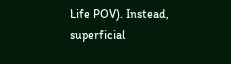Life POV). Instead, superficial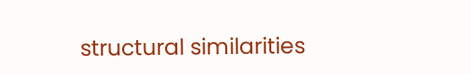structural similarities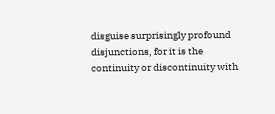disguise surprisingly profound disjunctions, for it is the continuity or discontinuity with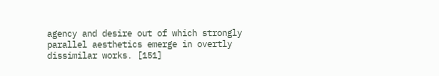agency and desire out of which strongly parallel aesthetics emerge in overtly dissimilar works. [151]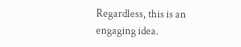Regardless, this is an engaging idea.